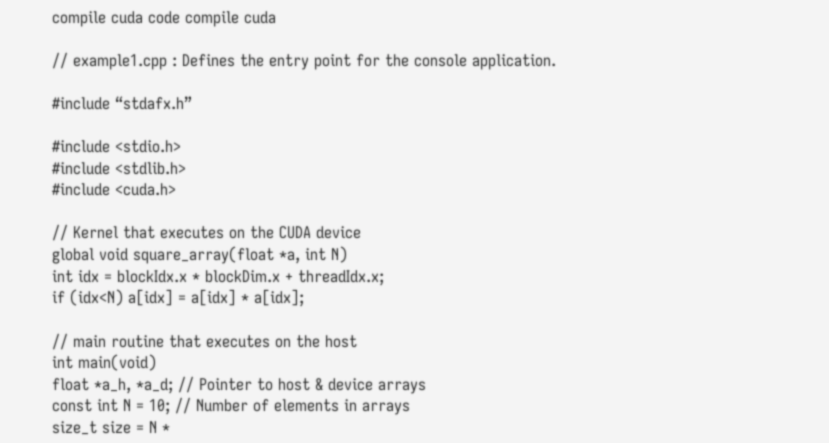compile cuda code compile cuda

// example1.cpp : Defines the entry point for the console application.

#include “stdafx.h”

#include <stdio.h>
#include <stdlib.h>
#include <cuda.h>

// Kernel that executes on the CUDA device
global void square_array(float *a, int N)
int idx = blockIdx.x * blockDim.x + threadIdx.x;
if (idx<N) a[idx] = a[idx] * a[idx];

// main routine that executes on the host
int main(void)
float *a_h, *a_d; // Pointer to host & device arrays
const int N = 10; // Number of elements in arrays
size_t size = N *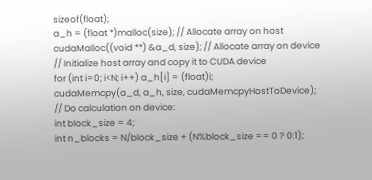sizeof(float);
a_h = (float *)malloc(size); // Allocate array on host
cudaMalloc((void **) &a_d, size); // Allocate array on device
// Initialize host array and copy it to CUDA device
for (int i=0; i<N; i++) a_h[i] = (float)i;
cudaMemcpy(a_d, a_h, size, cudaMemcpyHostToDevice);
// Do calculation on device:
int block_size = 4;
int n_blocks = N/block_size + (N%block_size == 0 ? 0:1);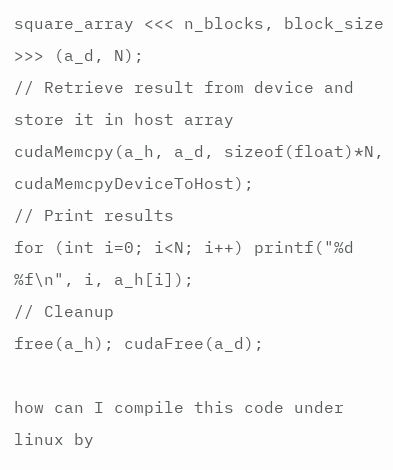square_array <<< n_blocks, block_size >>> (a_d, N);
// Retrieve result from device and store it in host array
cudaMemcpy(a_h, a_d, sizeof(float)*N, cudaMemcpyDeviceToHost);
// Print results
for (int i=0; i<N; i++) printf("%d %f\n", i, a_h[i]);
// Cleanup
free(a_h); cudaFree(a_d);

how can I compile this code under linux by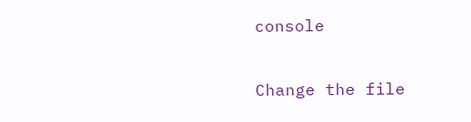console

Change the file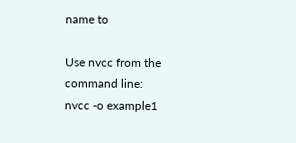name to

Use nvcc from the command line:
nvcc -o example1